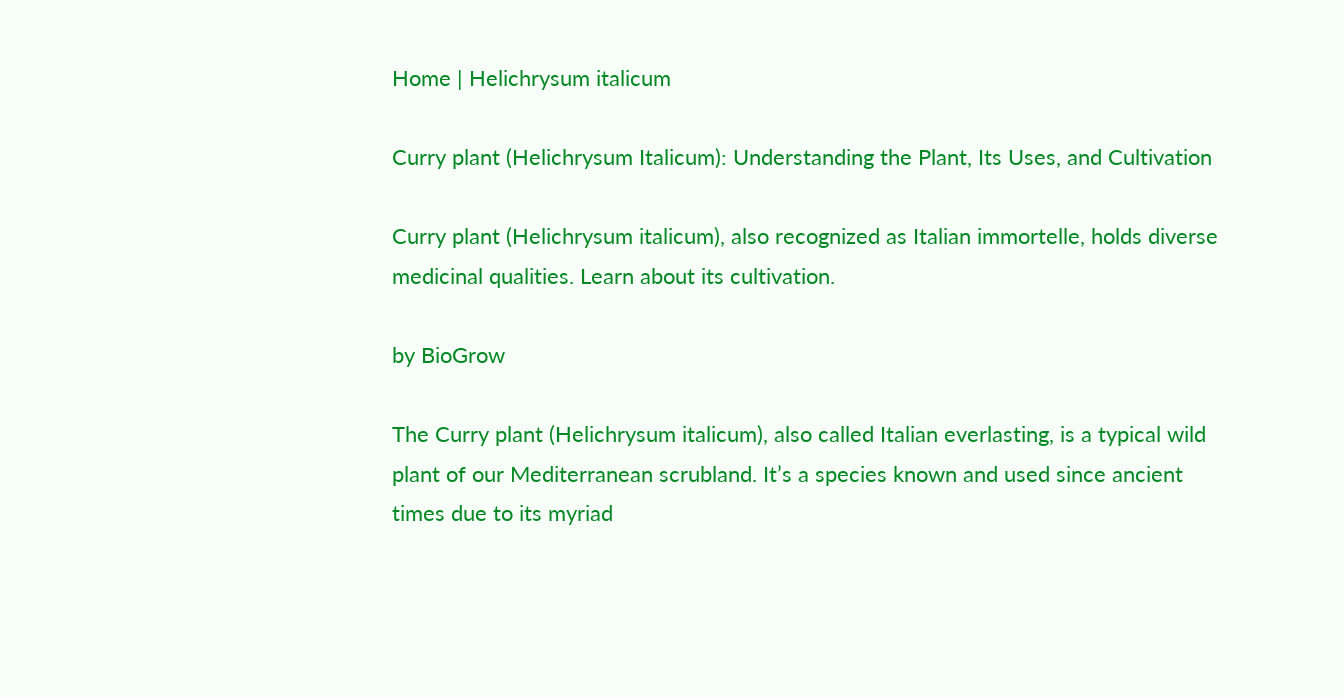Home | Helichrysum italicum

Curry plant (Helichrysum Italicum): Understanding the Plant, Its Uses, and Cultivation

Curry plant (Helichrysum italicum), also recognized as Italian immortelle, holds diverse medicinal qualities. Learn about its cultivation.

by BioGrow

The Curry plant (Helichrysum italicum), also called Italian everlasting, is a typical wild plant of our Mediterranean scrubland. It’s a species known and used since ancient times due to its myriad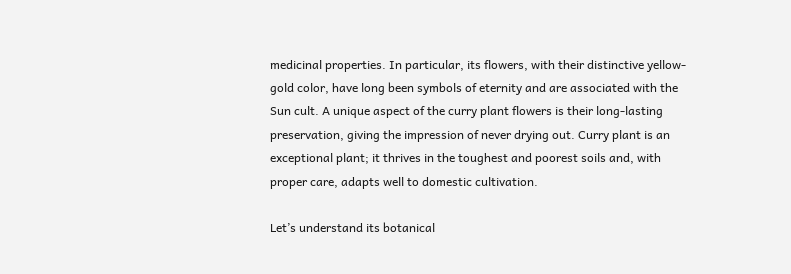medicinal properties. In particular, its flowers, with their distinctive yellow-gold color, have long been symbols of eternity and are associated with the Sun cult. A unique aspect of the curry plant flowers is their long-lasting preservation, giving the impression of never drying out. Curry plant is an exceptional plant; it thrives in the toughest and poorest soils and, with proper care, adapts well to domestic cultivation.

Let’s understand its botanical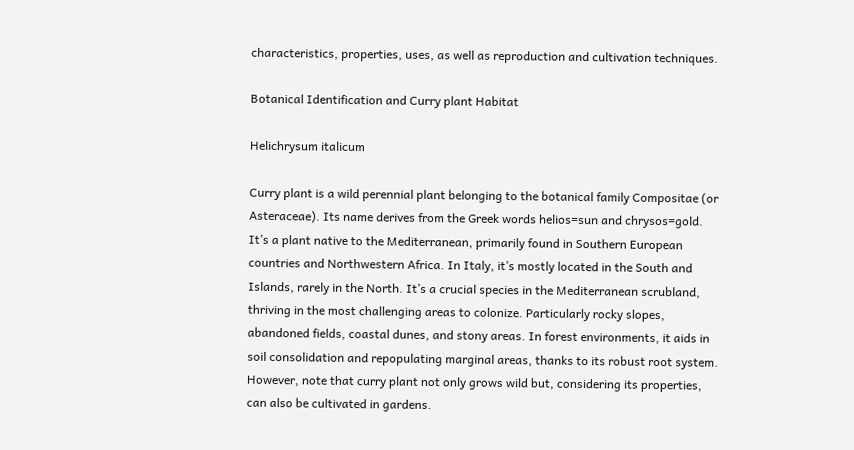characteristics, properties, uses, as well as reproduction and cultivation techniques.

Botanical Identification and Curry plant Habitat

Helichrysum italicum

Curry plant is a wild perennial plant belonging to the botanical family Compositae (or Asteraceae). Its name derives from the Greek words helios=sun and chrysos=gold. It’s a plant native to the Mediterranean, primarily found in Southern European countries and Northwestern Africa. In Italy, it’s mostly located in the South and Islands, rarely in the North. It’s a crucial species in the Mediterranean scrubland, thriving in the most challenging areas to colonize. Particularly rocky slopes, abandoned fields, coastal dunes, and stony areas. In forest environments, it aids in soil consolidation and repopulating marginal areas, thanks to its robust root system. However, note that curry plant not only grows wild but, considering its properties, can also be cultivated in gardens.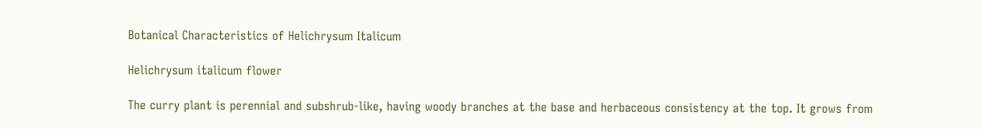Botanical Characteristics of Helichrysum Italicum

Helichrysum italicum flower

The curry plant is perennial and subshrub-like, having woody branches at the base and herbaceous consistency at the top. It grows from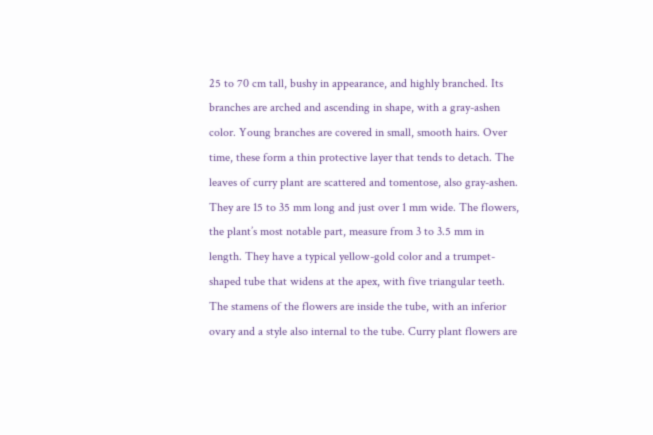25 to 70 cm tall, bushy in appearance, and highly branched. Its branches are arched and ascending in shape, with a gray-ashen color. Young branches are covered in small, smooth hairs. Over time, these form a thin protective layer that tends to detach. The leaves of curry plant are scattered and tomentose, also gray-ashen. They are 15 to 35 mm long and just over 1 mm wide. The flowers, the plant’s most notable part, measure from 3 to 3.5 mm in length. They have a typical yellow-gold color and a trumpet-shaped tube that widens at the apex, with five triangular teeth. The stamens of the flowers are inside the tube, with an inferior ovary and a style also internal to the tube. Curry plant flowers are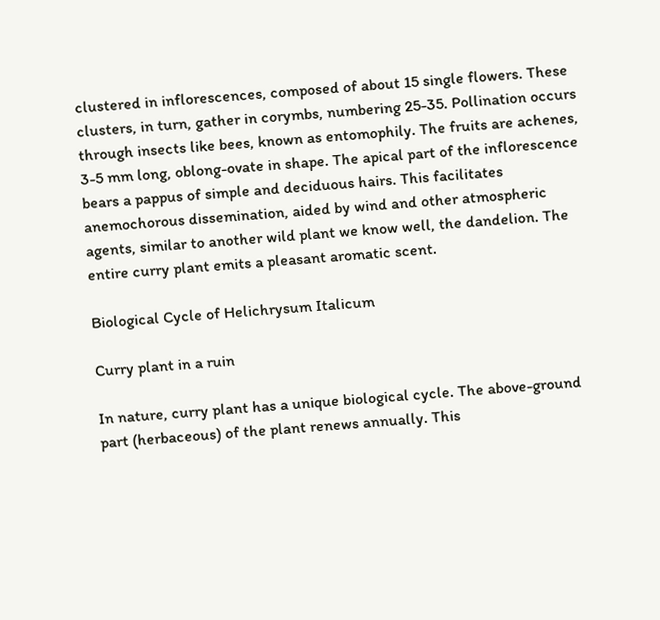clustered in inflorescences, composed of about 15 single flowers. These clusters, in turn, gather in corymbs, numbering 25-35. Pollination occurs through insects like bees, known as entomophily. The fruits are achenes, 3-5 mm long, oblong-ovate in shape. The apical part of the inflorescence bears a pappus of simple and deciduous hairs. This facilitates anemochorous dissemination, aided by wind and other atmospheric agents, similar to another wild plant we know well, the dandelion. The entire curry plant emits a pleasant aromatic scent.

Biological Cycle of Helichrysum Italicum

Curry plant in a ruin

In nature, curry plant has a unique biological cycle. The above-ground part (herbaceous) of the plant renews annually. This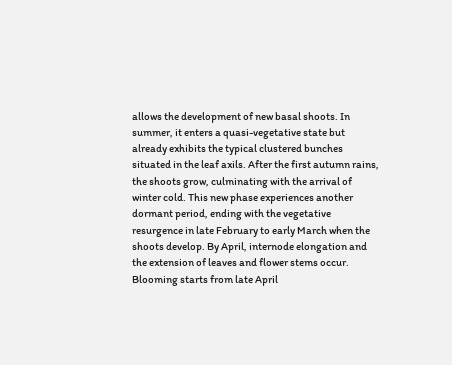allows the development of new basal shoots. In summer, it enters a quasi-vegetative state but already exhibits the typical clustered bunches situated in the leaf axils. After the first autumn rains, the shoots grow, culminating with the arrival of winter cold. This new phase experiences another dormant period, ending with the vegetative resurgence in late February to early March when the shoots develop. By April, internode elongation and the extension of leaves and flower stems occur. Blooming starts from late April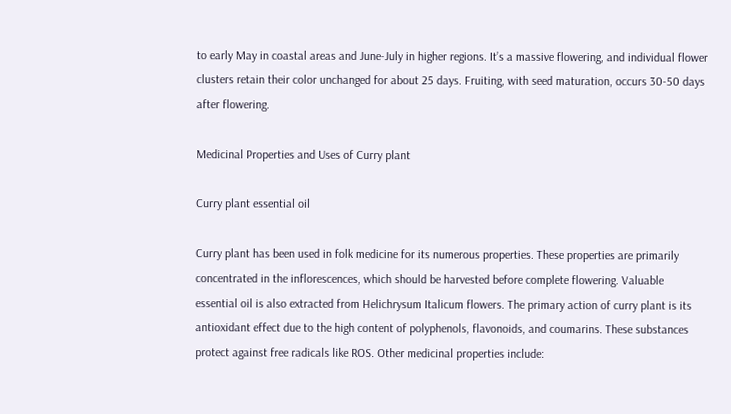to early May in coastal areas and June-July in higher regions. It’s a massive flowering, and individual flower clusters retain their color unchanged for about 25 days. Fruiting, with seed maturation, occurs 30-50 days after flowering.

Medicinal Properties and Uses of Curry plant

Curry plant essential oil

Curry plant has been used in folk medicine for its numerous properties. These properties are primarily concentrated in the inflorescences, which should be harvested before complete flowering. Valuable essential oil is also extracted from Helichrysum Italicum flowers. The primary action of curry plant is its antioxidant effect due to the high content of polyphenols, flavonoids, and coumarins. These substances protect against free radicals like ROS. Other medicinal properties include: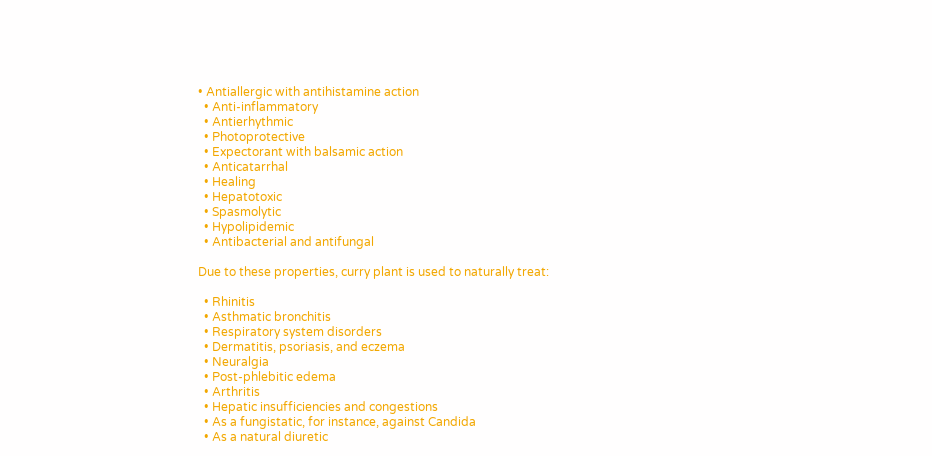• Antiallergic with antihistamine action
  • Anti-inflammatory
  • Antierhythmic
  • Photoprotective
  • Expectorant with balsamic action
  • Anticatarrhal
  • Healing
  • Hepatotoxic
  • Spasmolytic
  • Hypolipidemic
  • Antibacterial and antifungal

Due to these properties, curry plant is used to naturally treat:

  • Rhinitis
  • Asthmatic bronchitis
  • Respiratory system disorders
  • Dermatitis, psoriasis, and eczema
  • Neuralgia
  • Post-phlebitic edema
  • Arthritis
  • Hepatic insufficiencies and congestions
  • As a fungistatic, for instance, against Candida
  • As a natural diuretic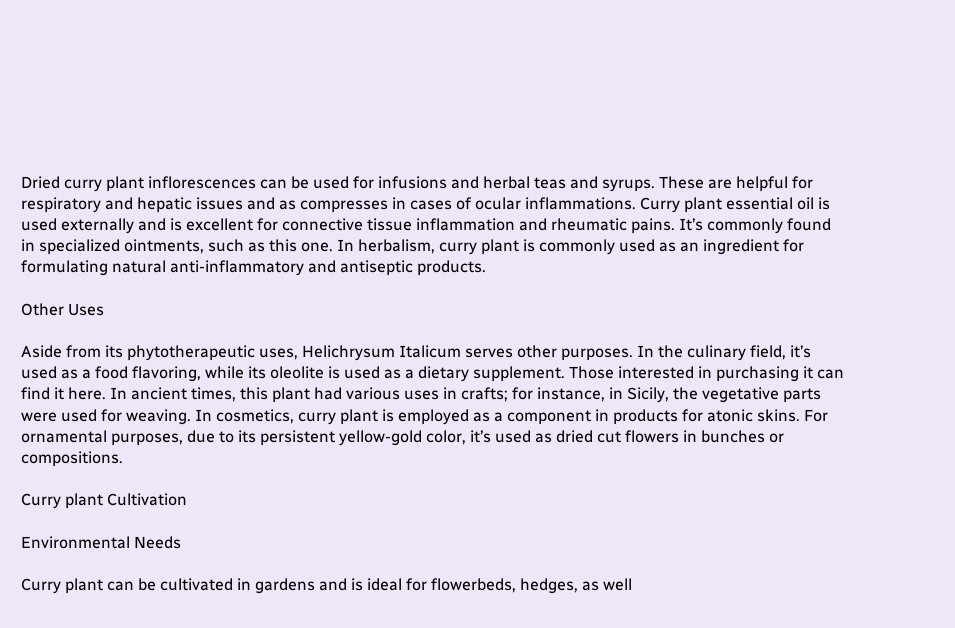Dried curry plant inflorescences can be used for infusions and herbal teas and syrups. These are helpful for respiratory and hepatic issues and as compresses in cases of ocular inflammations. Curry plant essential oil is used externally and is excellent for connective tissue inflammation and rheumatic pains. It’s commonly found in specialized ointments, such as this one. In herbalism, curry plant is commonly used as an ingredient for formulating natural anti-inflammatory and antiseptic products.

Other Uses

Aside from its phytotherapeutic uses, Helichrysum Italicum serves other purposes. In the culinary field, it’s used as a food flavoring, while its oleolite is used as a dietary supplement. Those interested in purchasing it can find it here. In ancient times, this plant had various uses in crafts; for instance, in Sicily, the vegetative parts were used for weaving. In cosmetics, curry plant is employed as a component in products for atonic skins. For ornamental purposes, due to its persistent yellow-gold color, it’s used as dried cut flowers in bunches or compositions.

Curry plant Cultivation

Environmental Needs

Curry plant can be cultivated in gardens and is ideal for flowerbeds, hedges, as well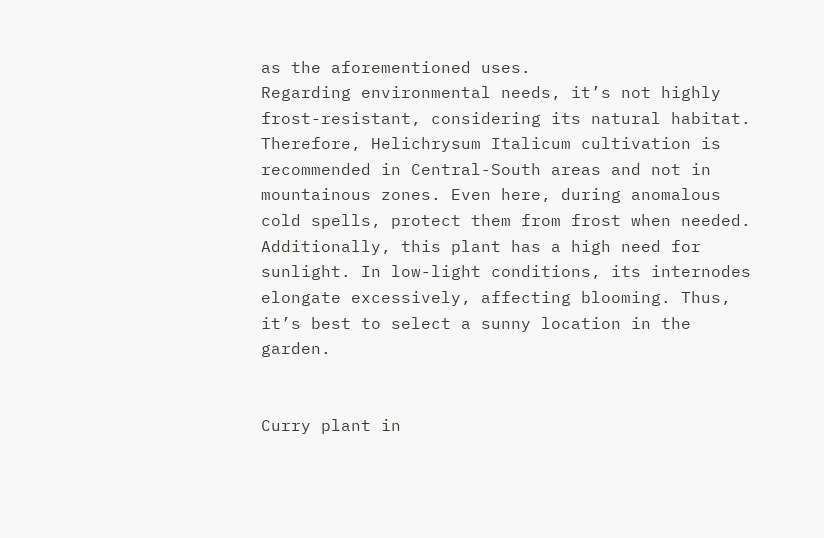as the aforementioned uses.
Regarding environmental needs, it’s not highly frost-resistant, considering its natural habitat. Therefore, Helichrysum Italicum cultivation is recommended in Central-South areas and not in mountainous zones. Even here, during anomalous cold spells, protect them from frost when needed. Additionally, this plant has a high need for sunlight. In low-light conditions, its internodes elongate excessively, affecting blooming. Thus, it’s best to select a sunny location in the garden.


Curry plant in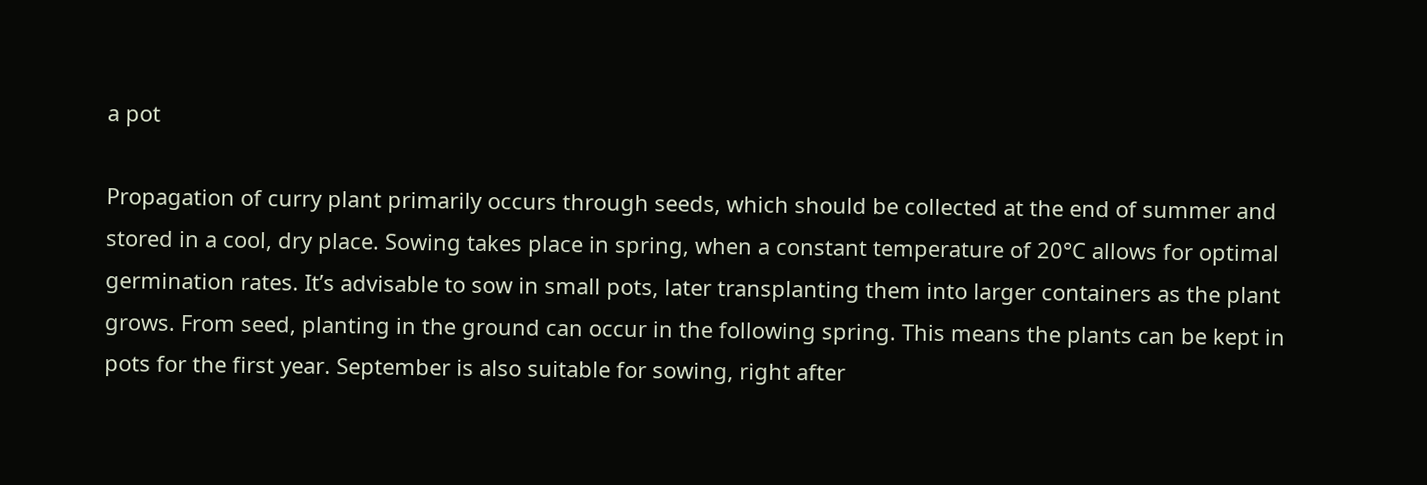a pot

Propagation of curry plant primarily occurs through seeds, which should be collected at the end of summer and stored in a cool, dry place. Sowing takes place in spring, when a constant temperature of 20°C allows for optimal germination rates. It’s advisable to sow in small pots, later transplanting them into larger containers as the plant grows. From seed, planting in the ground can occur in the following spring. This means the plants can be kept in pots for the first year. September is also suitable for sowing, right after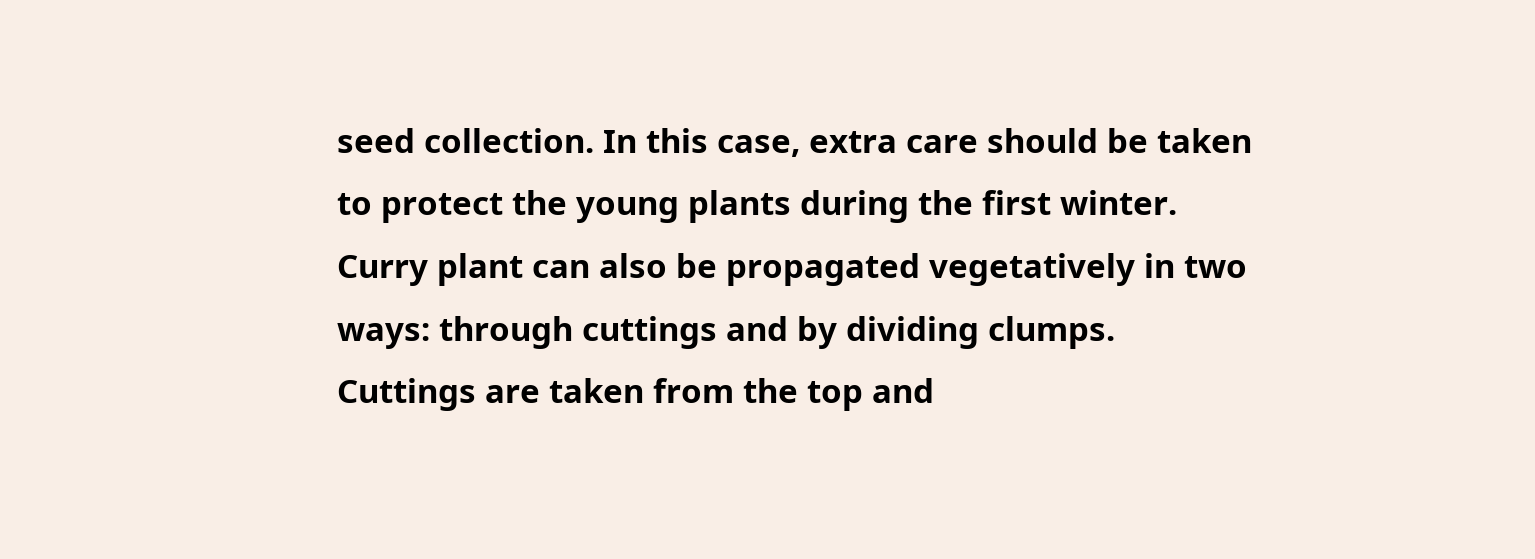seed collection. In this case, extra care should be taken to protect the young plants during the first winter. Curry plant can also be propagated vegetatively in two ways: through cuttings and by dividing clumps.
Cuttings are taken from the top and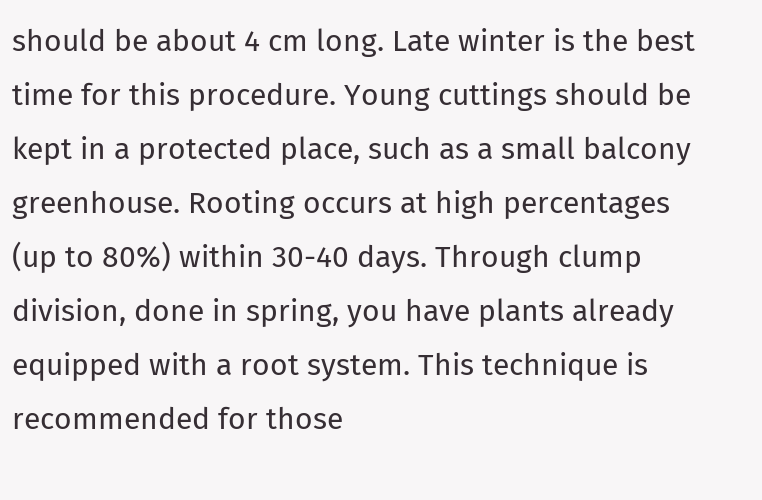should be about 4 cm long. Late winter is the best time for this procedure. Young cuttings should be kept in a protected place, such as a small balcony greenhouse. Rooting occurs at high percentages (up to 80%) within 30-40 days. Through clump division, done in spring, you have plants already equipped with a root system. This technique is recommended for those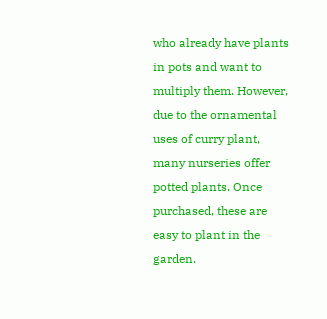who already have plants in pots and want to multiply them. However, due to the ornamental uses of curry plant, many nurseries offer potted plants. Once purchased, these are easy to plant in the garden.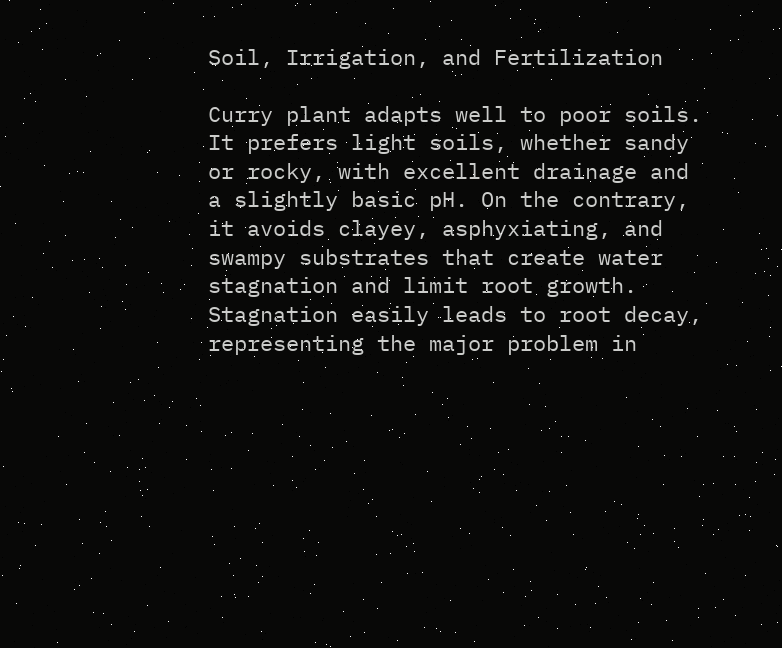Soil, Irrigation, and Fertilization

Curry plant adapts well to poor soils. It prefers light soils, whether sandy or rocky, with excellent drainage and a slightly basic pH. On the contrary, it avoids clayey, asphyxiating, and swampy substrates that create water stagnation and limit root growth. Stagnation easily leads to root decay, representing the major problem in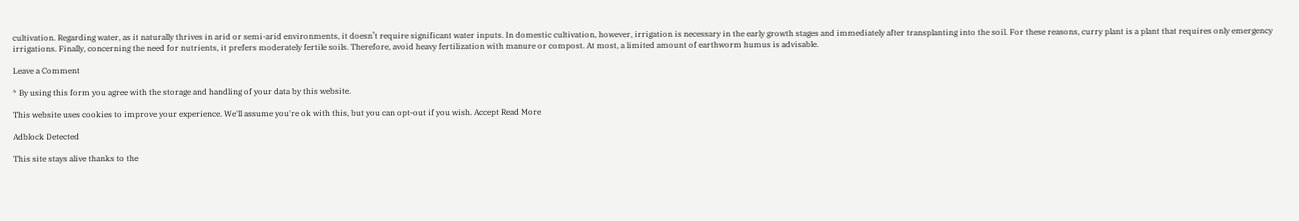cultivation. Regarding water, as it naturally thrives in arid or semi-arid environments, it doesn’t require significant water inputs. In domestic cultivation, however, irrigation is necessary in the early growth stages and immediately after transplanting into the soil. For these reasons, curry plant is a plant that requires only emergency irrigations. Finally, concerning the need for nutrients, it prefers moderately fertile soils. Therefore, avoid heavy fertilization with manure or compost. At most, a limited amount of earthworm humus is advisable.

Leave a Comment

* By using this form you agree with the storage and handling of your data by this website.

This website uses cookies to improve your experience. We'll assume you're ok with this, but you can opt-out if you wish. Accept Read More

Adblock Detected

This site stays alive thanks to the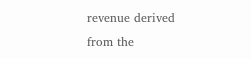revenue derived from the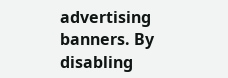advertising banners. By disabling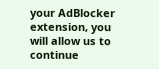your AdBlocker extension, you will allow us to continue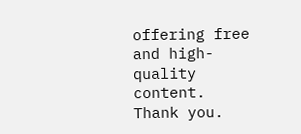offering free and high-quality content. Thank you.